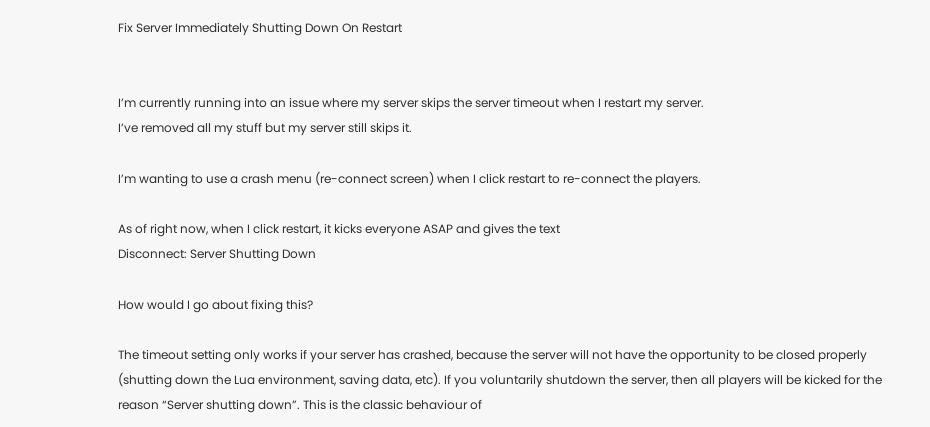Fix Server Immediately Shutting Down On Restart


I’m currently running into an issue where my server skips the server timeout when I restart my server.
I’ve removed all my stuff but my server still skips it.

I’m wanting to use a crash menu (re-connect screen) when I click restart to re-connect the players.

As of right now, when I click restart, it kicks everyone ASAP and gives the text
Disconnect: Server Shutting Down

How would I go about fixing this?

The timeout setting only works if your server has crashed, because the server will not have the opportunity to be closed properly (shutting down the Lua environment, saving data, etc). If you voluntarily shutdown the server, then all players will be kicked for the reason “Server shutting down”. This is the classic behaviour of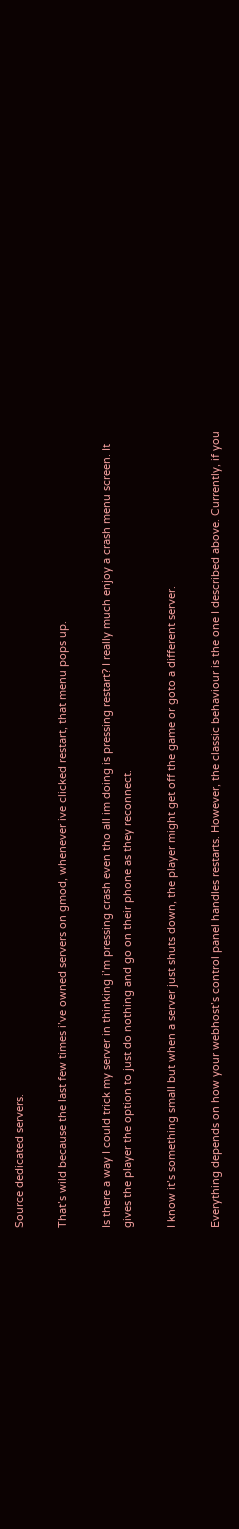Source dedicated servers.

That’s wild because the last few times i’ve owned servers on gmod, whenever ive clicked restart, that menu pops up.

Is there a way I could trick my server in thinking i’m pressing crash even tho all im doing is pressing restart? I really much enjoy a crash menu screen. It gives the player the option to just do nothing and go on their phone as they reconnect.

I know it’s something small but when a server just shuts down, the player might get off the game or goto a different server.

Everything depends on how your webhost’s control panel handles restarts. However, the classic behaviour is the one I described above. Currently, if you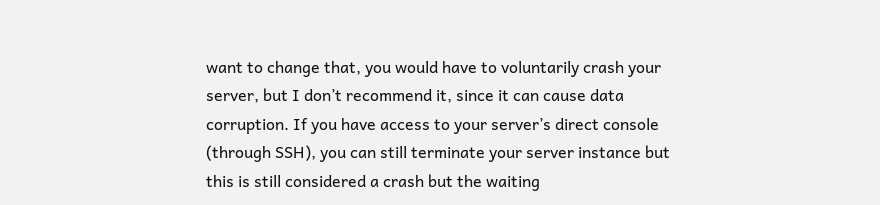want to change that, you would have to voluntarily crash your server, but I don’t recommend it, since it can cause data corruption. If you have access to your server’s direct console (through SSH), you can still terminate your server instance but this is still considered a crash but the waiting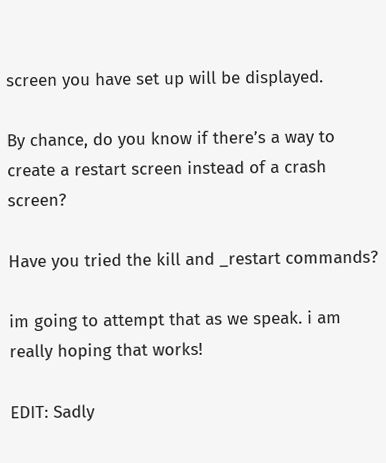screen you have set up will be displayed.

By chance, do you know if there’s a way to create a restart screen instead of a crash screen?

Have you tried the kill and _restart commands?

im going to attempt that as we speak. i am really hoping that works!

EDIT: Sadly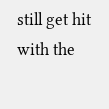still get hit with the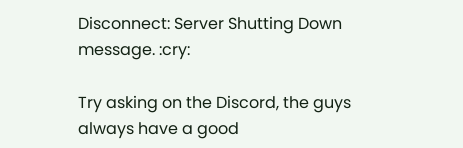Disconnect: Server Shutting Down message. :cry:

Try asking on the Discord, the guys always have a good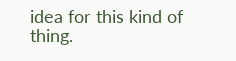idea for this kind of thing.